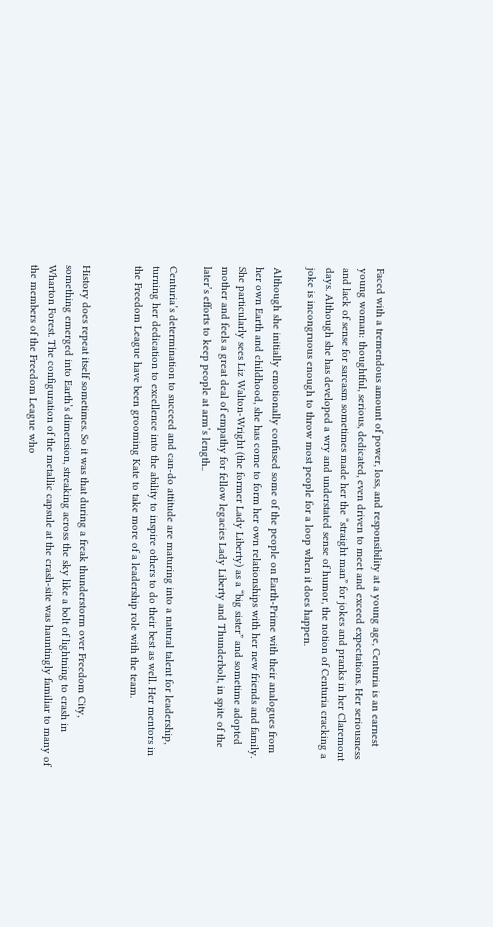Faced with a tremendous amount of power, loss, and responsibility at a young age, Centuria is an earnest young woman: thoughtful, serious, dedicated, even driven to meet and exceed expectations. Her seriousness and lack of sense for sarcasm sometimes made her the “straight man” for jokes and pranks in her Claremont days. Although she has developed a wry and understated sense of humor, the notion of Centuria cracking a joke is incongruous enough to throw most people for a loop when it does happen.

Although she initially emotionally confused some of the people on Earth-Prime with their analogues from her own Earth and childhood, she has come to form her own relationships with her new friends and family. She particularly sees Liz Walton-Wright (the former Lady Liberty) as a “big sister” and sometime adopted mother and feels a great deal of empathy for fellow legacies Lady Liberty and Thunderbolt, in spite of the later’s efforts to keep people at arm’s length..

Centuria’s determination to succeed and can-do attitude are maturing into a natural talent for leadership, turning her dedication to excellence into the ability to inspire others to do their best as well. Her mentors in the Freedom League have been grooming Kate to take more of a leadership role with the team.


History does repeat itself sometimes. So it was that during a freak thunderstorm over Freedom City, something emerged into Earth’s dimension, streaking across the sky like a bolt of lightning to crash in Wharton Forest. The configuration of the metallic capsule at the crash-site was hauntingly familiar to many of the members of the Freedom League who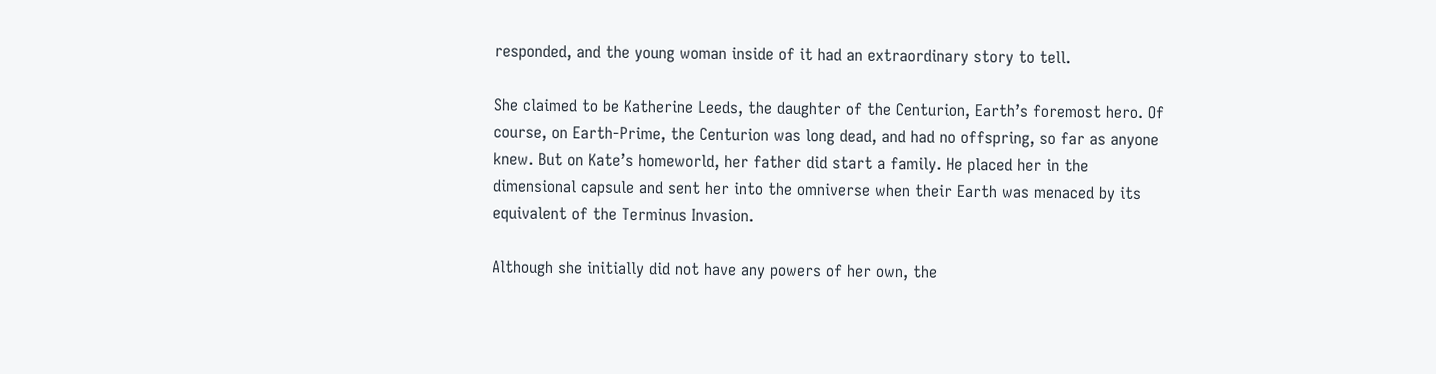responded, and the young woman inside of it had an extraordinary story to tell.

She claimed to be Katherine Leeds, the daughter of the Centurion, Earth’s foremost hero. Of course, on Earth-Prime, the Centurion was long dead, and had no offspring, so far as anyone knew. But on Kate’s homeworld, her father did start a family. He placed her in the dimensional capsule and sent her into the omniverse when their Earth was menaced by its equivalent of the Terminus Invasion.

Although she initially did not have any powers of her own, the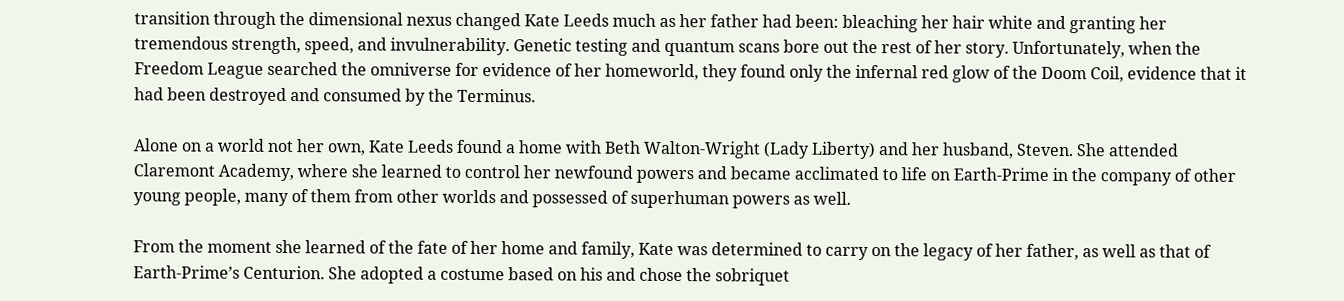transition through the dimensional nexus changed Kate Leeds much as her father had been: bleaching her hair white and granting her tremendous strength, speed, and invulnerability. Genetic testing and quantum scans bore out the rest of her story. Unfortunately, when the Freedom League searched the omniverse for evidence of her homeworld, they found only the infernal red glow of the Doom Coil, evidence that it had been destroyed and consumed by the Terminus.

Alone on a world not her own, Kate Leeds found a home with Beth Walton-Wright (Lady Liberty) and her husband, Steven. She attended Claremont Academy, where she learned to control her newfound powers and became acclimated to life on Earth-Prime in the company of other young people, many of them from other worlds and possessed of superhuman powers as well.

From the moment she learned of the fate of her home and family, Kate was determined to carry on the legacy of her father, as well as that of Earth-Prime’s Centurion. She adopted a costume based on his and chose the sobriquet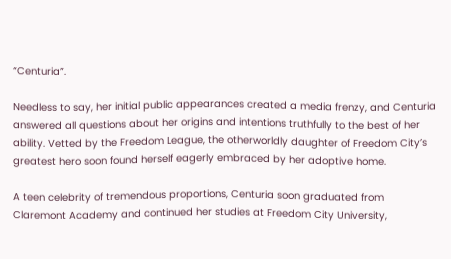“Centuria”.

Needless to say, her initial public appearances created a media frenzy, and Centuria answered all questions about her origins and intentions truthfully to the best of her ability. Vetted by the Freedom League, the otherworldly daughter of Freedom City’s greatest hero soon found herself eagerly embraced by her adoptive home.

A teen celebrity of tremendous proportions, Centuria soon graduated from Claremont Academy and continued her studies at Freedom City University,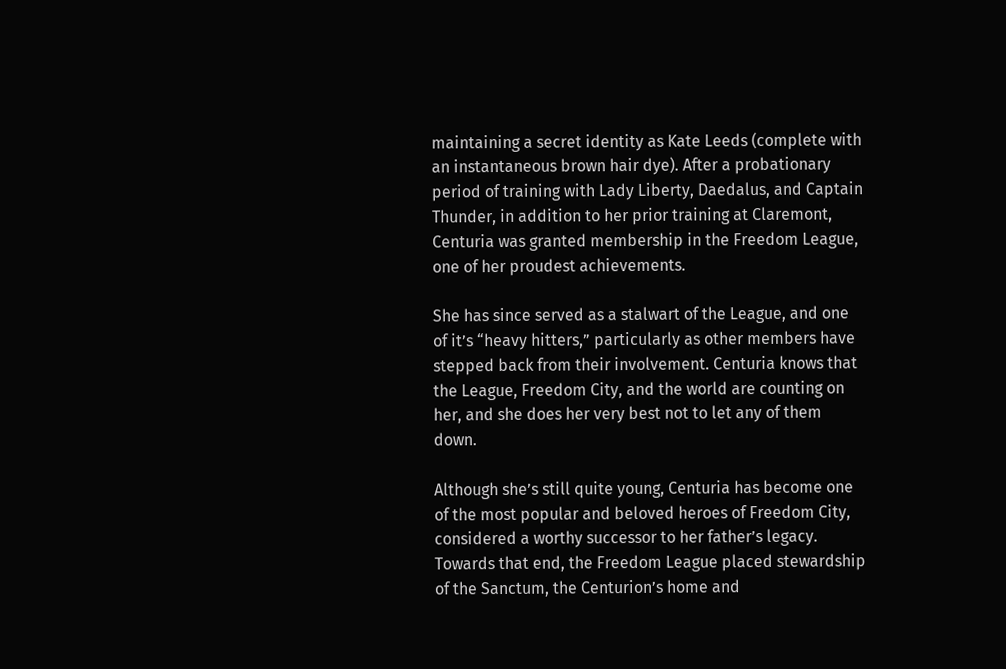maintaining a secret identity as Kate Leeds (complete with an instantaneous brown hair dye). After a probationary period of training with Lady Liberty, Daedalus, and Captain Thunder, in addition to her prior training at Claremont, Centuria was granted membership in the Freedom League, one of her proudest achievements.

She has since served as a stalwart of the League, and one of it’s “heavy hitters,” particularly as other members have stepped back from their involvement. Centuria knows that the League, Freedom City, and the world are counting on her, and she does her very best not to let any of them down.

Although she’s still quite young, Centuria has become one of the most popular and beloved heroes of Freedom City, considered a worthy successor to her father’s legacy. Towards that end, the Freedom League placed stewardship of the Sanctum, the Centurion’s home and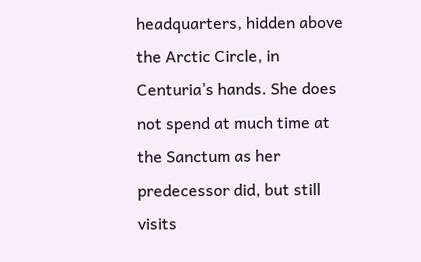headquarters, hidden above the Arctic Circle, in Centuria’s hands. She does not spend at much time at the Sanctum as her predecessor did, but still visits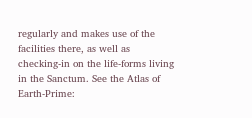regularly and makes use of the facilities there, as well as checking-in on the life-forms living in the Sanctum. See the Atlas of Earth-Prime: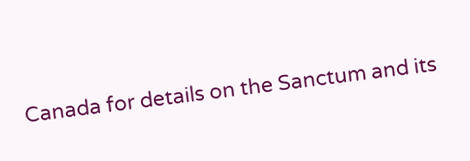Canada for details on the Sanctum and its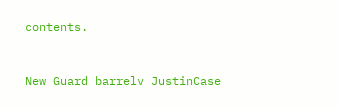contents.


New Guard barrelv JustinCase